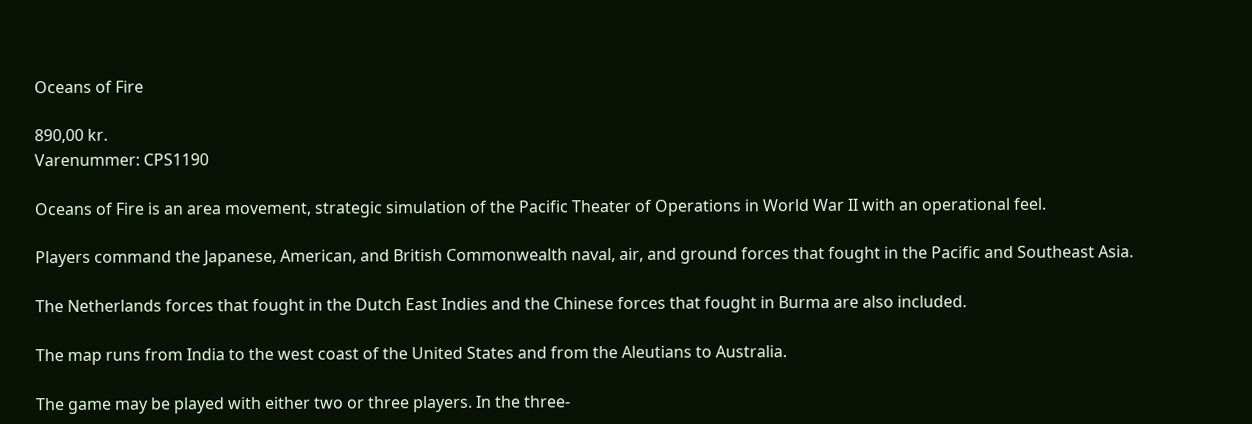Oceans of Fire

890,00 kr.
Varenummer: CPS1190

Oceans of Fire is an area movement, strategic simulation of the Pacific Theater of Operations in World War II with an operational feel.

Players command the Japanese, American, and British Commonwealth naval, air, and ground forces that fought in the Pacific and Southeast Asia.

The Netherlands forces that fought in the Dutch East Indies and the Chinese forces that fought in Burma are also included.

The map runs from India to the west coast of the United States and from the Aleutians to Australia.

The game may be played with either two or three players. In the three-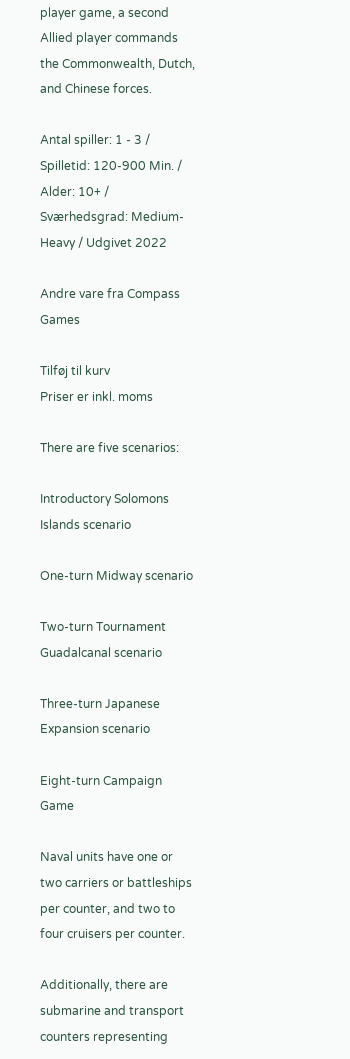player game, a second Allied player commands the Commonwealth, Dutch, and Chinese forces.

Antal spiller: 1 - 3 / Spilletid: 120-900 Min. / Alder: 10+ / Sværhedsgrad: Medium-Heavy / Udgivet 2022

Andre vare fra Compass Games

Tilføj til kurv
Priser er inkl. moms

There are five scenarios:

Introductory Solomons Islands scenario

One-turn Midway scenario

Two-turn Tournament Guadalcanal scenario

Three-turn Japanese Expansion scenario

Eight-turn Campaign Game

Naval units have one or two carriers or battleships per counter, and two to four cruisers per counter.

Additionally, there are submarine and transport counters representing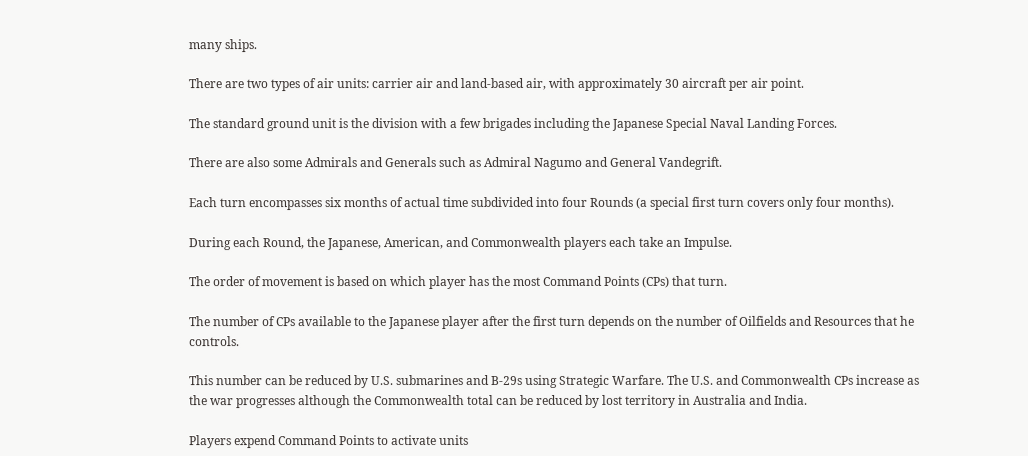many ships.

There are two types of air units: carrier air and land-based air, with approximately 30 aircraft per air point.

The standard ground unit is the division with a few brigades including the Japanese Special Naval Landing Forces.

There are also some Admirals and Generals such as Admiral Nagumo and General Vandegrift.

Each turn encompasses six months of actual time subdivided into four Rounds (a special first turn covers only four months).

During each Round, the Japanese, American, and Commonwealth players each take an Impulse.

The order of movement is based on which player has the most Command Points (CPs) that turn.

The number of CPs available to the Japanese player after the first turn depends on the number of Oilfields and Resources that he controls.

This number can be reduced by U.S. submarines and B-29s using Strategic Warfare. The U.S. and Commonwealth CPs increase as the war progresses although the Commonwealth total can be reduced by lost territory in Australia and India.

Players expend Command Points to activate units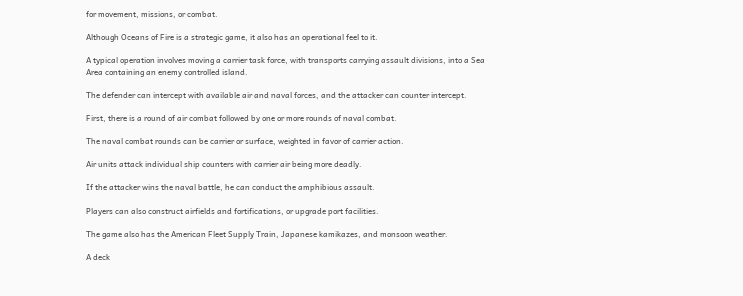for movement, missions, or combat.

Although Oceans of Fire is a strategic game, it also has an operational feel to it.

A typical operation involves moving a carrier task force, with transports carrying assault divisions, into a Sea Area containing an enemy controlled island.

The defender can intercept with available air and naval forces, and the attacker can counter intercept.

First, there is a round of air combat followed by one or more rounds of naval combat.

The naval combat rounds can be carrier or surface, weighted in favor of carrier action.

Air units attack individual ship counters with carrier air being more deadly.

If the attacker wins the naval battle, he can conduct the amphibious assault.

Players can also construct airfields and fortifications, or upgrade port facilities.

The game also has the American Fleet Supply Train, Japanese kamikazes, and monsoon weather.

A deck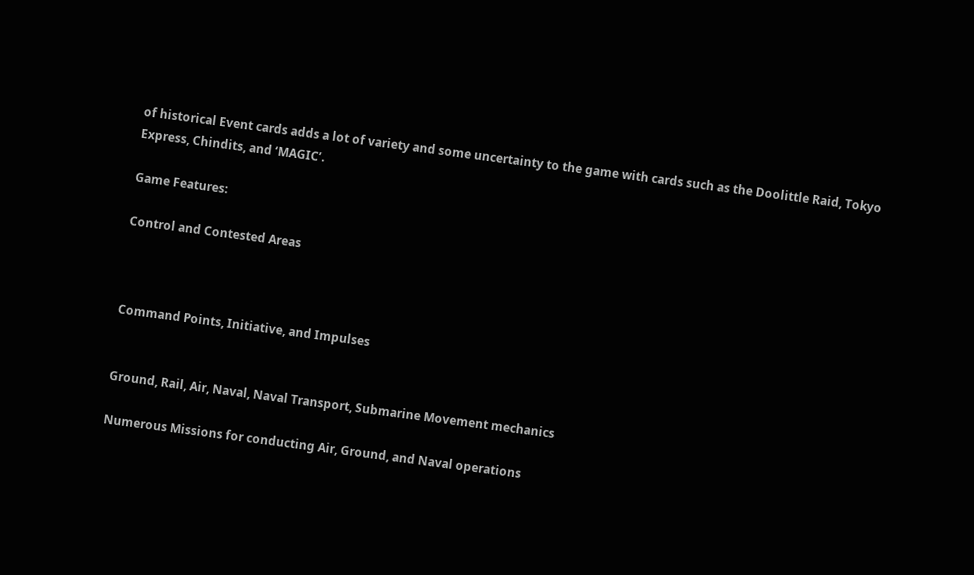of historical Event cards adds a lot of variety and some uncertainty to the game with cards such as the Doolittle Raid, Tokyo Express, Chindits, and ‘MAGIC’.

Game Features:

Control and Contested Areas



Command Points, Initiative, and Impulses


Ground, Rail, Air, Naval, Naval Transport, Submarine Movement mechanics

Numerous Missions for conducting Air, Ground, and Naval operations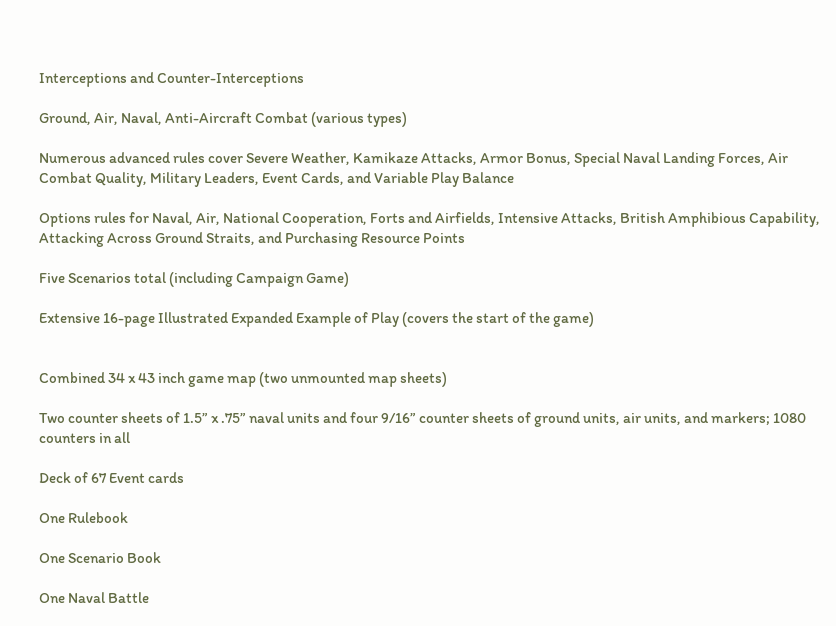Interceptions and Counter-Interceptions

Ground, Air, Naval, Anti-Aircraft Combat (various types)

Numerous advanced rules cover Severe Weather, Kamikaze Attacks, Armor Bonus, Special Naval Landing Forces, Air Combat Quality, Military Leaders, Event Cards, and Variable Play Balance

Options rules for Naval, Air, National Cooperation, Forts and Airfields, Intensive Attacks, British Amphibious Capability, Attacking Across Ground Straits, and Purchasing Resource Points

Five Scenarios total (including Campaign Game)

Extensive 16-page Illustrated Expanded Example of Play (covers the start of the game)


Combined 34 x 43 inch game map (two unmounted map sheets)

Two counter sheets of 1.5” x .75” naval units and four 9/16” counter sheets of ground units, air units, and markers; 1080 counters in all

Deck of 67 Event cards

One Rulebook

One Scenario Book

One Naval Battle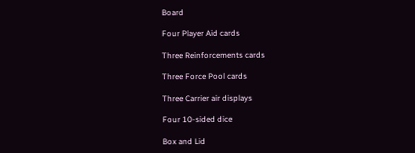Board

Four Player Aid cards

Three Reinforcements cards

Three Force Pool cards

Three Carrier air displays

Four 10-sided dice

Box and Lid